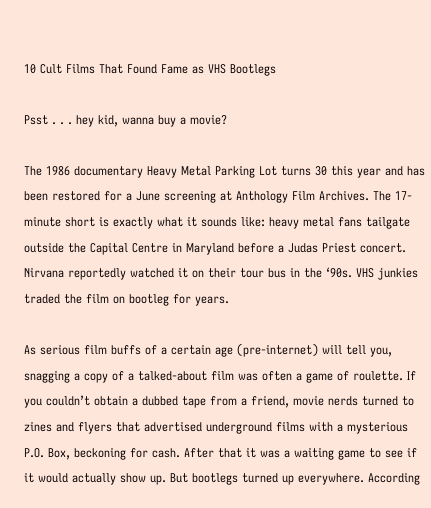10 Cult Films That Found Fame as VHS Bootlegs

Psst . . . hey kid, wanna buy a movie?

The 1986 documentary Heavy Metal Parking Lot turns 30 this year and has been restored for a June screening at Anthology Film Archives. The 17-minute short is exactly what it sounds like: heavy metal fans tailgate outside the Capital Centre in Maryland before a Judas Priest concert. Nirvana reportedly watched it on their tour bus in the ‘90s. VHS junkies traded the film on bootleg for years.

As serious film buffs of a certain age (pre-internet) will tell you, snagging a copy of a talked-about film was often a game of roulette. If you couldn’t obtain a dubbed tape from a friend, movie nerds turned to zines and flyers that advertised underground films with a mysterious P.O. Box, beckoning for cash. After that it was a waiting game to see if it would actually show up. But bootlegs turned up everywhere. According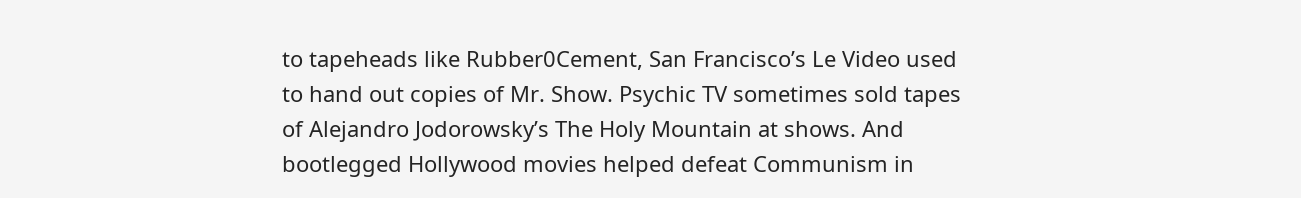to tapeheads like Rubber0Cement, San Francisco’s Le Video used to hand out copies of Mr. Show. Psychic TV sometimes sold tapes of Alejandro Jodorowsky’s The Holy Mountain at shows. And bootlegged Hollywood movies helped defeat Communism in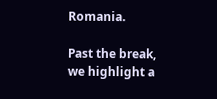Romania.

Past the break, we highlight a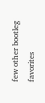few other bootleg favorites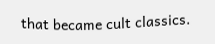that became cult classics.